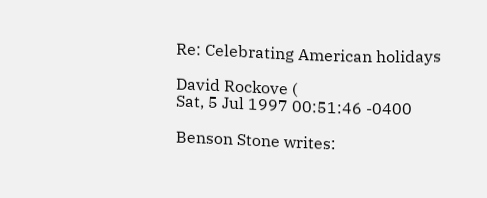Re: Celebrating American holidays

David Rockove (
Sat, 5 Jul 1997 00:51:46 -0400

Benson Stone writes: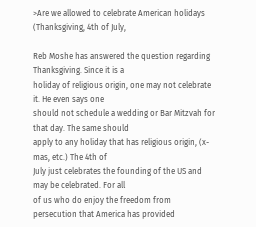>Are we allowed to celebrate American holidays (Thanksgiving, 4th of July,

Reb Moshe has answered the question regarding Thanksgiving. Since it is a
holiday of religious origin, one may not celebrate it. He even says one
should not schedule a wedding or Bar Mitzvah for that day. The same should
apply to any holiday that has religious origin, (x-mas, etc.) The 4th of
July just celebrates the founding of the US and may be celebrated. For all
of us who do enjoy the freedom from persecution that America has provided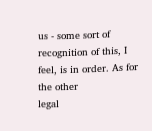us - some sort of recognition of this, I feel, is in order. As for the other
legal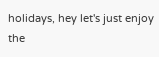holidays, hey let's just enjoy the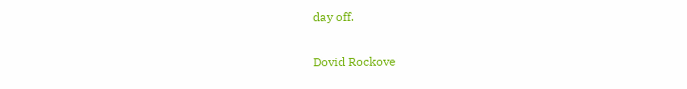day off.

Dovid Rockove